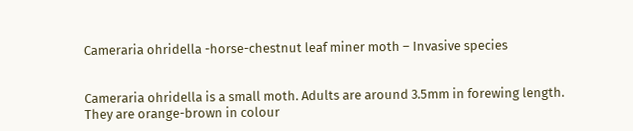Cameraria ohridella -horse-chestnut leaf miner moth – Invasive species


Cameraria ohridella is a small moth. Adults are around 3.5mm in forewing length. They are orange-brown in colour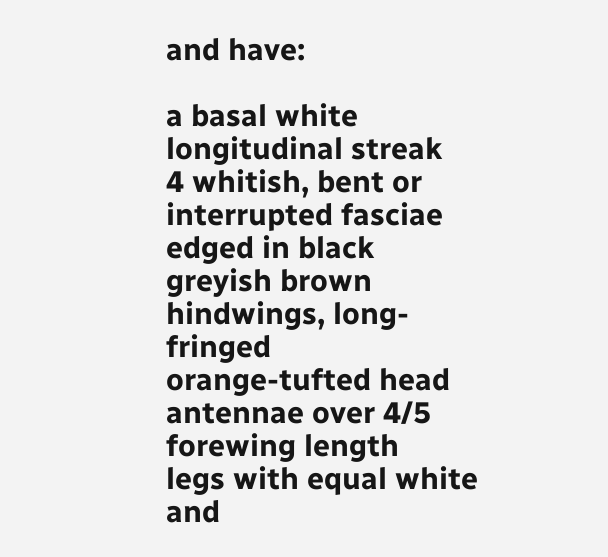and have:

a basal white longitudinal streak
4 whitish, bent or interrupted fasciae edged in black
greyish brown hindwings, long-fringed
orange-tufted head
antennae over 4/5 forewing length
legs with equal white and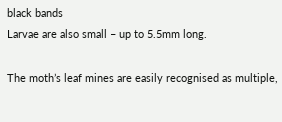black bands
Larvae are also small – up to 5.5mm long.

The moth’s leaf mines are easily recognised as multiple,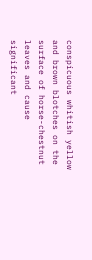conspicuous whitish yellow and brown blotches on the surface of horse-chestnut leaves and cause significant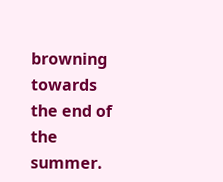browning towards the end of the summer.